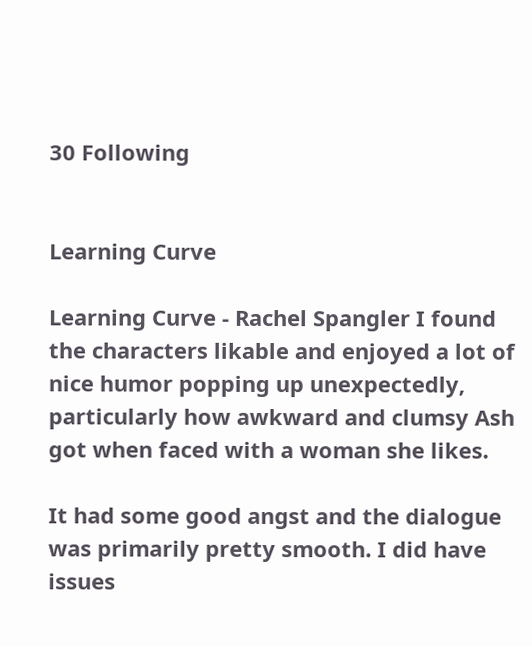30 Following


Learning Curve

Learning Curve - Rachel Spangler I found the characters likable and enjoyed a lot of nice humor popping up unexpectedly, particularly how awkward and clumsy Ash got when faced with a woman she likes.

It had some good angst and the dialogue was primarily pretty smooth. I did have issues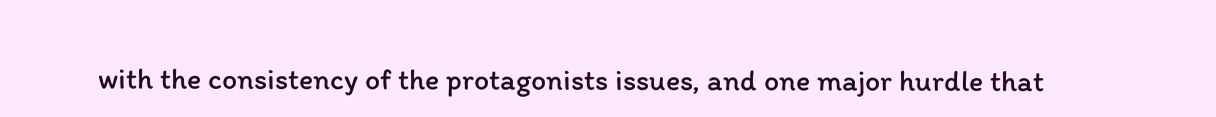with the consistency of the protagonists issues, and one major hurdle that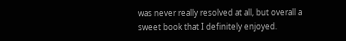was never really resolved at all, but overall a sweet book that I definitely enjoyed.